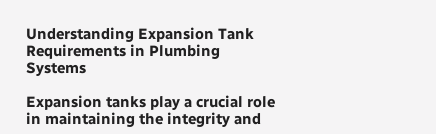Understanding Expansion Tank Requirements in Plumbing Systems

Expansion tanks play a crucial role in maintaining the integrity and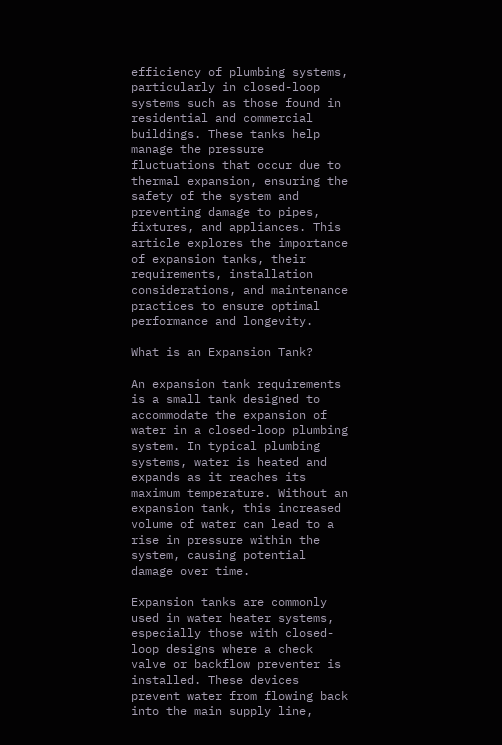efficiency of plumbing systems, particularly in closed-loop systems such as those found in residential and commercial buildings. These tanks help manage the pressure fluctuations that occur due to thermal expansion, ensuring the safety of the system and preventing damage to pipes, fixtures, and appliances. This article explores the importance of expansion tanks, their requirements, installation considerations, and maintenance practices to ensure optimal performance and longevity.

What is an Expansion Tank?

An expansion tank requirements is a small tank designed to accommodate the expansion of water in a closed-loop plumbing system. In typical plumbing systems, water is heated and expands as it reaches its maximum temperature. Without an expansion tank, this increased volume of water can lead to a rise in pressure within the system, causing potential damage over time.

Expansion tanks are commonly used in water heater systems, especially those with closed-loop designs where a check valve or backflow preventer is installed. These devices prevent water from flowing back into the main supply line,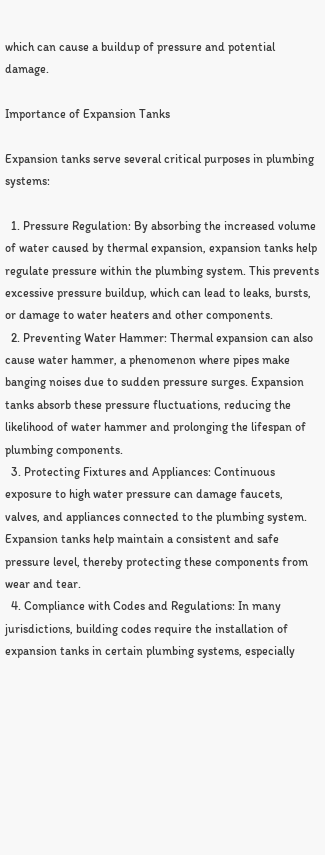which can cause a buildup of pressure and potential damage.

Importance of Expansion Tanks

Expansion tanks serve several critical purposes in plumbing systems:

  1. Pressure Regulation: By absorbing the increased volume of water caused by thermal expansion, expansion tanks help regulate pressure within the plumbing system. This prevents excessive pressure buildup, which can lead to leaks, bursts, or damage to water heaters and other components.
  2. Preventing Water Hammer: Thermal expansion can also cause water hammer, a phenomenon where pipes make banging noises due to sudden pressure surges. Expansion tanks absorb these pressure fluctuations, reducing the likelihood of water hammer and prolonging the lifespan of plumbing components.
  3. Protecting Fixtures and Appliances: Continuous exposure to high water pressure can damage faucets, valves, and appliances connected to the plumbing system. Expansion tanks help maintain a consistent and safe pressure level, thereby protecting these components from wear and tear.
  4. Compliance with Codes and Regulations: In many jurisdictions, building codes require the installation of expansion tanks in certain plumbing systems, especially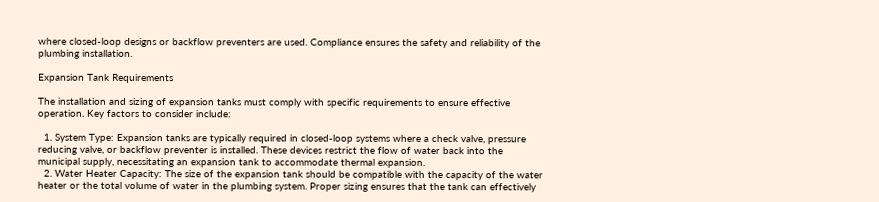where closed-loop designs or backflow preventers are used. Compliance ensures the safety and reliability of the plumbing installation.

Expansion Tank Requirements

The installation and sizing of expansion tanks must comply with specific requirements to ensure effective operation. Key factors to consider include:

  1. System Type: Expansion tanks are typically required in closed-loop systems where a check valve, pressure reducing valve, or backflow preventer is installed. These devices restrict the flow of water back into the municipal supply, necessitating an expansion tank to accommodate thermal expansion.
  2. Water Heater Capacity: The size of the expansion tank should be compatible with the capacity of the water heater or the total volume of water in the plumbing system. Proper sizing ensures that the tank can effectively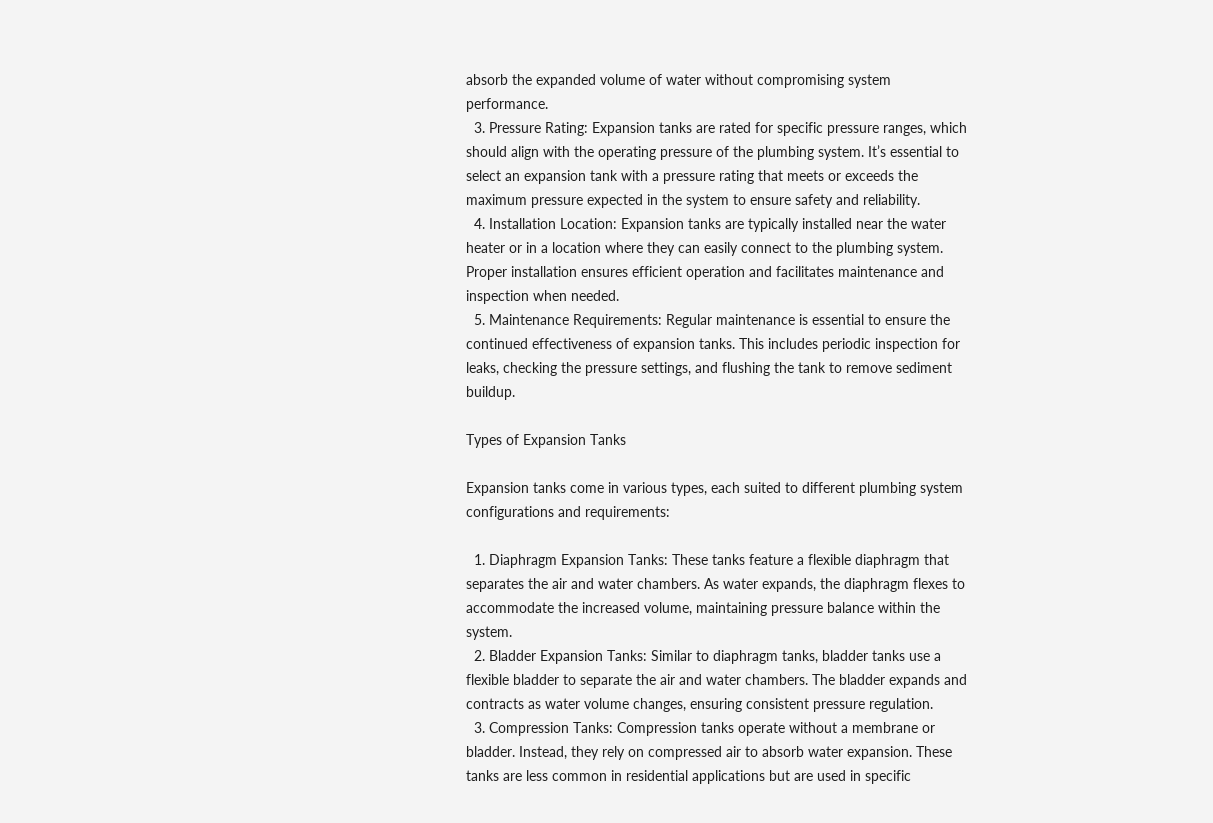absorb the expanded volume of water without compromising system performance.
  3. Pressure Rating: Expansion tanks are rated for specific pressure ranges, which should align with the operating pressure of the plumbing system. It’s essential to select an expansion tank with a pressure rating that meets or exceeds the maximum pressure expected in the system to ensure safety and reliability.
  4. Installation Location: Expansion tanks are typically installed near the water heater or in a location where they can easily connect to the plumbing system. Proper installation ensures efficient operation and facilitates maintenance and inspection when needed.
  5. Maintenance Requirements: Regular maintenance is essential to ensure the continued effectiveness of expansion tanks. This includes periodic inspection for leaks, checking the pressure settings, and flushing the tank to remove sediment buildup.

Types of Expansion Tanks

Expansion tanks come in various types, each suited to different plumbing system configurations and requirements:

  1. Diaphragm Expansion Tanks: These tanks feature a flexible diaphragm that separates the air and water chambers. As water expands, the diaphragm flexes to accommodate the increased volume, maintaining pressure balance within the system.
  2. Bladder Expansion Tanks: Similar to diaphragm tanks, bladder tanks use a flexible bladder to separate the air and water chambers. The bladder expands and contracts as water volume changes, ensuring consistent pressure regulation.
  3. Compression Tanks: Compression tanks operate without a membrane or bladder. Instead, they rely on compressed air to absorb water expansion. These tanks are less common in residential applications but are used in specific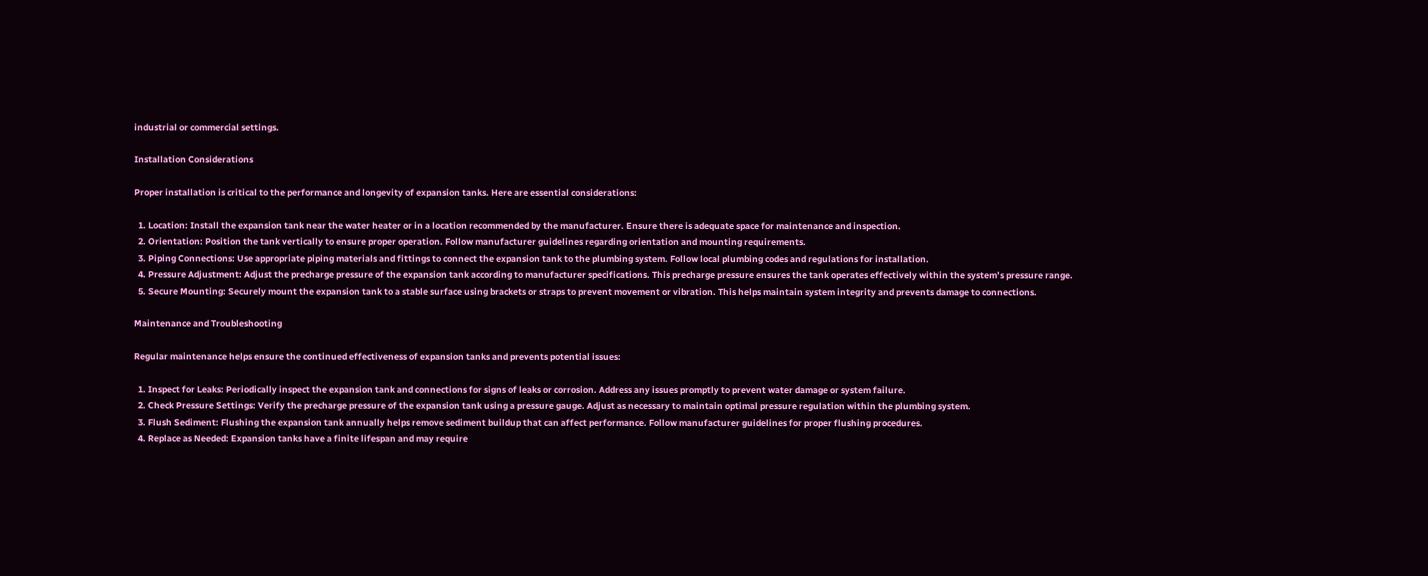industrial or commercial settings.

Installation Considerations

Proper installation is critical to the performance and longevity of expansion tanks. Here are essential considerations:

  1. Location: Install the expansion tank near the water heater or in a location recommended by the manufacturer. Ensure there is adequate space for maintenance and inspection.
  2. Orientation: Position the tank vertically to ensure proper operation. Follow manufacturer guidelines regarding orientation and mounting requirements.
  3. Piping Connections: Use appropriate piping materials and fittings to connect the expansion tank to the plumbing system. Follow local plumbing codes and regulations for installation.
  4. Pressure Adjustment: Adjust the precharge pressure of the expansion tank according to manufacturer specifications. This precharge pressure ensures the tank operates effectively within the system’s pressure range.
  5. Secure Mounting: Securely mount the expansion tank to a stable surface using brackets or straps to prevent movement or vibration. This helps maintain system integrity and prevents damage to connections.

Maintenance and Troubleshooting

Regular maintenance helps ensure the continued effectiveness of expansion tanks and prevents potential issues:

  1. Inspect for Leaks: Periodically inspect the expansion tank and connections for signs of leaks or corrosion. Address any issues promptly to prevent water damage or system failure.
  2. Check Pressure Settings: Verify the precharge pressure of the expansion tank using a pressure gauge. Adjust as necessary to maintain optimal pressure regulation within the plumbing system.
  3. Flush Sediment: Flushing the expansion tank annually helps remove sediment buildup that can affect performance. Follow manufacturer guidelines for proper flushing procedures.
  4. Replace as Needed: Expansion tanks have a finite lifespan and may require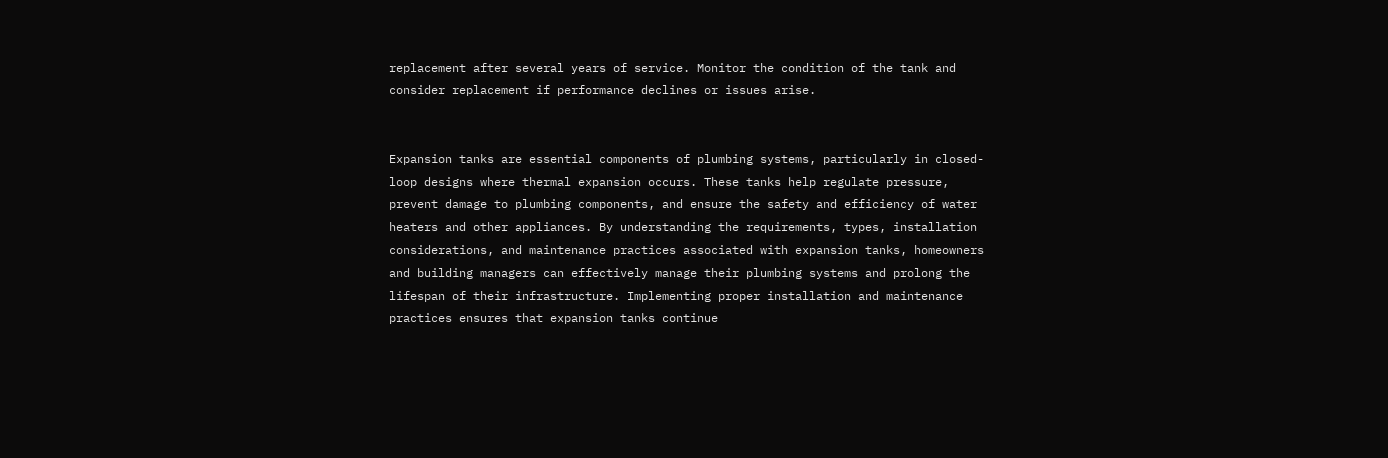replacement after several years of service. Monitor the condition of the tank and consider replacement if performance declines or issues arise.


Expansion tanks are essential components of plumbing systems, particularly in closed-loop designs where thermal expansion occurs. These tanks help regulate pressure, prevent damage to plumbing components, and ensure the safety and efficiency of water heaters and other appliances. By understanding the requirements, types, installation considerations, and maintenance practices associated with expansion tanks, homeowners and building managers can effectively manage their plumbing systems and prolong the lifespan of their infrastructure. Implementing proper installation and maintenance practices ensures that expansion tanks continue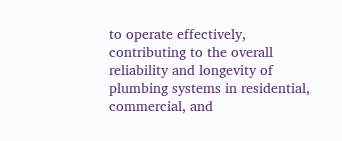to operate effectively, contributing to the overall reliability and longevity of plumbing systems in residential, commercial, and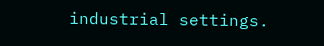industrial settings.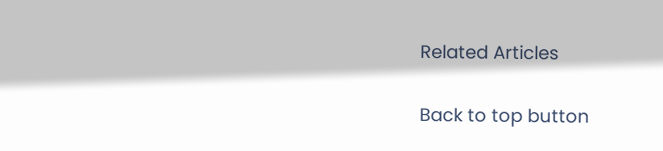Related Articles

Back to top button